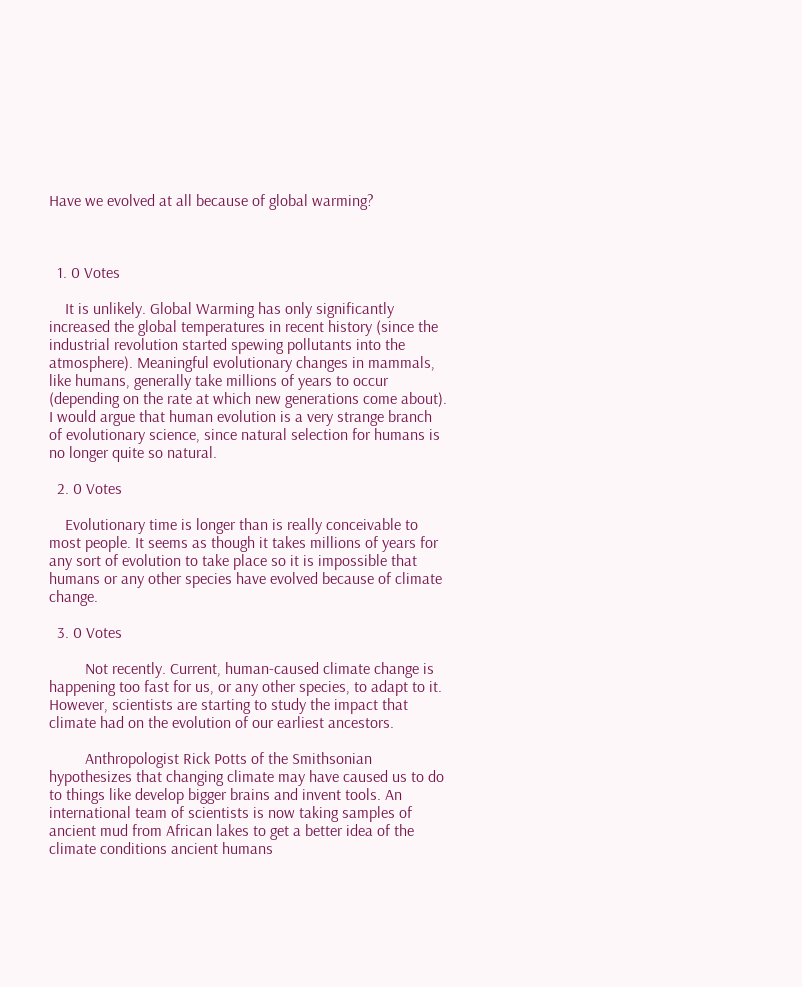Have we evolved at all because of global warming?



  1. 0 Votes

    It is unlikely. Global Warming has only significantly increased the global temperatures in recent history (since the industrial revolution started spewing pollutants into the atmosphere). Meaningful evolutionary changes in mammals, like humans, generally take millions of years to occur (depending on the rate at which new generations come about). I would argue that human evolution is a very strange branch of evolutionary science, since natural selection for humans is no longer quite so natural.

  2. 0 Votes

    Evolutionary time is longer than is really conceivable to most people. It seems as though it takes millions of years for any sort of evolution to take place so it is impossible that humans or any other species have evolved because of climate change.

  3. 0 Votes

         Not recently. Current, human-caused climate change is happening too fast for us, or any other species, to adapt to it. However, scientists are starting to study the impact that climate had on the evolution of our earliest ancestors.

         Anthropologist Rick Potts of the Smithsonian hypothesizes that changing climate may have caused us to do to things like develop bigger brains and invent tools. An international team of scientists is now taking samples of ancient mud from African lakes to get a better idea of the climate conditions ancient humans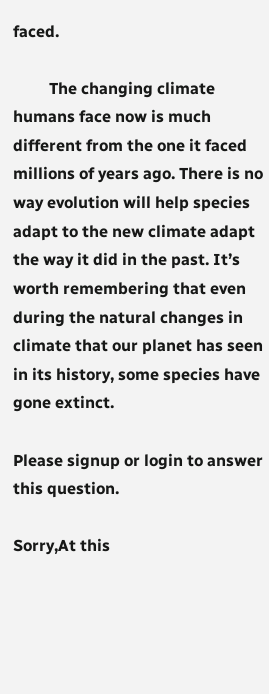faced.

         The changing climate humans face now is much different from the one it faced millions of years ago. There is no way evolution will help species adapt to the new climate adapt the way it did in the past. It’s worth remembering that even during the natural changes in climate that our planet has seen in its history, some species have gone extinct.

Please signup or login to answer this question.

Sorry,At this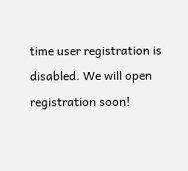time user registration is disabled. We will open registration soon!